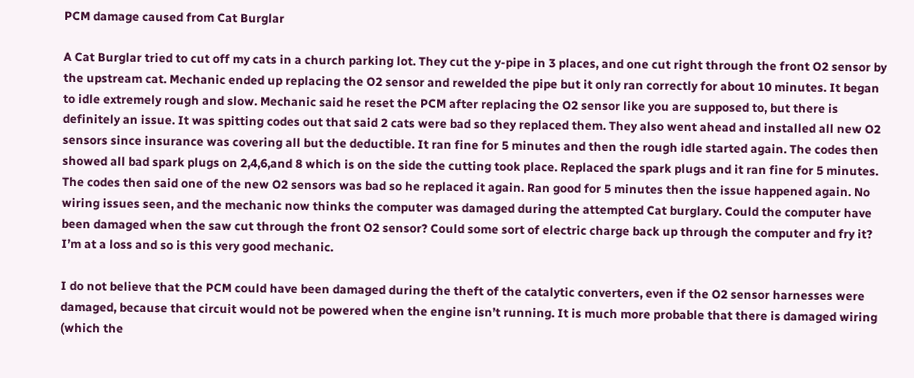PCM damage caused from Cat Burglar

A Cat Burglar tried to cut off my cats in a church parking lot. They cut the y-pipe in 3 places, and one cut right through the front O2 sensor by the upstream cat. Mechanic ended up replacing the O2 sensor and rewelded the pipe but it only ran correctly for about 10 minutes. It began to idle extremely rough and slow. Mechanic said he reset the PCM after replacing the O2 sensor like you are supposed to, but there is definitely an issue. It was spitting codes out that said 2 cats were bad so they replaced them. They also went ahead and installed all new O2 sensors since insurance was covering all but the deductible. It ran fine for 5 minutes and then the rough idle started again. The codes then showed all bad spark plugs on 2,4,6,and 8 which is on the side the cutting took place. Replaced the spark plugs and it ran fine for 5 minutes. The codes then said one of the new O2 sensors was bad so he replaced it again. Ran good for 5 minutes then the issue happened again. No wiring issues seen, and the mechanic now thinks the computer was damaged during the attempted Cat burglary. Could the computer have been damaged when the saw cut through the front O2 sensor? Could some sort of electric charge back up through the computer and fry it? I’m at a loss and so is this very good mechanic.

I do not believe that the PCM could have been damaged during the theft of the catalytic converters, even if the O2 sensor harnesses were damaged, because that circuit would not be powered when the engine isn’t running. It is much more probable that there is damaged wiring (which the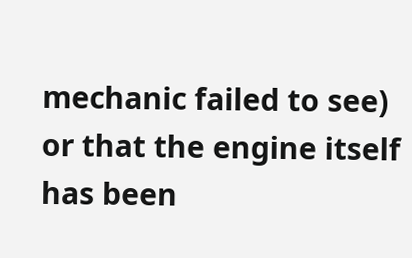mechanic failed to see) or that the engine itself has been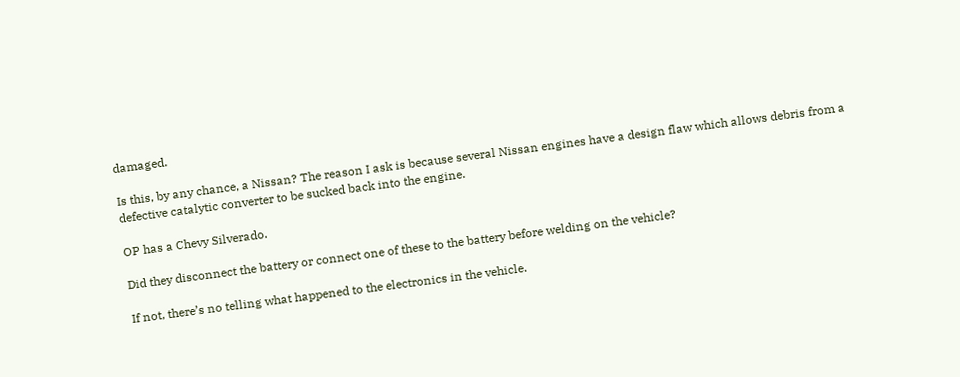damaged.

Is this, by any chance, a Nissan? The reason I ask is because several Nissan engines have a design flaw which allows debris from a defective catalytic converter to be sucked back into the engine.

OP has a Chevy Silverado.

Did they disconnect the battery or connect one of these to the battery before welding on the vehicle?

If not, there’s no telling what happened to the electronics in the vehicle.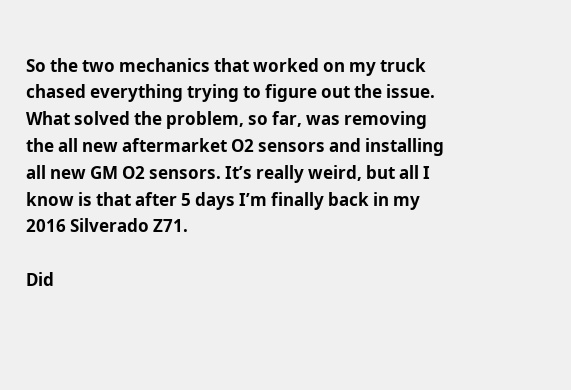So the two mechanics that worked on my truck chased everything trying to figure out the issue. What solved the problem, so far, was removing the all new aftermarket O2 sensors and installing all new GM O2 sensors. It’s really weird, but all I know is that after 5 days I’m finally back in my 2016 Silverado Z71.

Did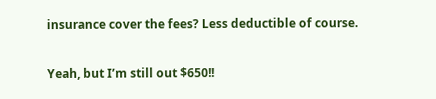insurance cover the fees? Less deductible of course.

Yeah, but I’m still out $650!!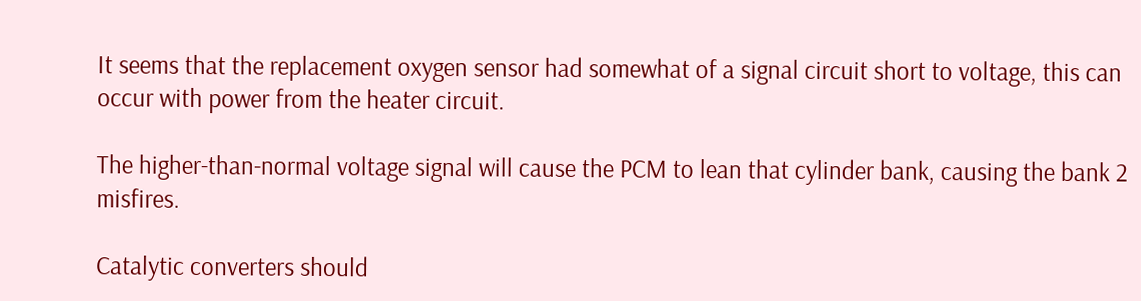It seems that the replacement oxygen sensor had somewhat of a signal circuit short to voltage, this can occur with power from the heater circuit.

The higher-than-normal voltage signal will cause the PCM to lean that cylinder bank, causing the bank 2 misfires.

Catalytic converters should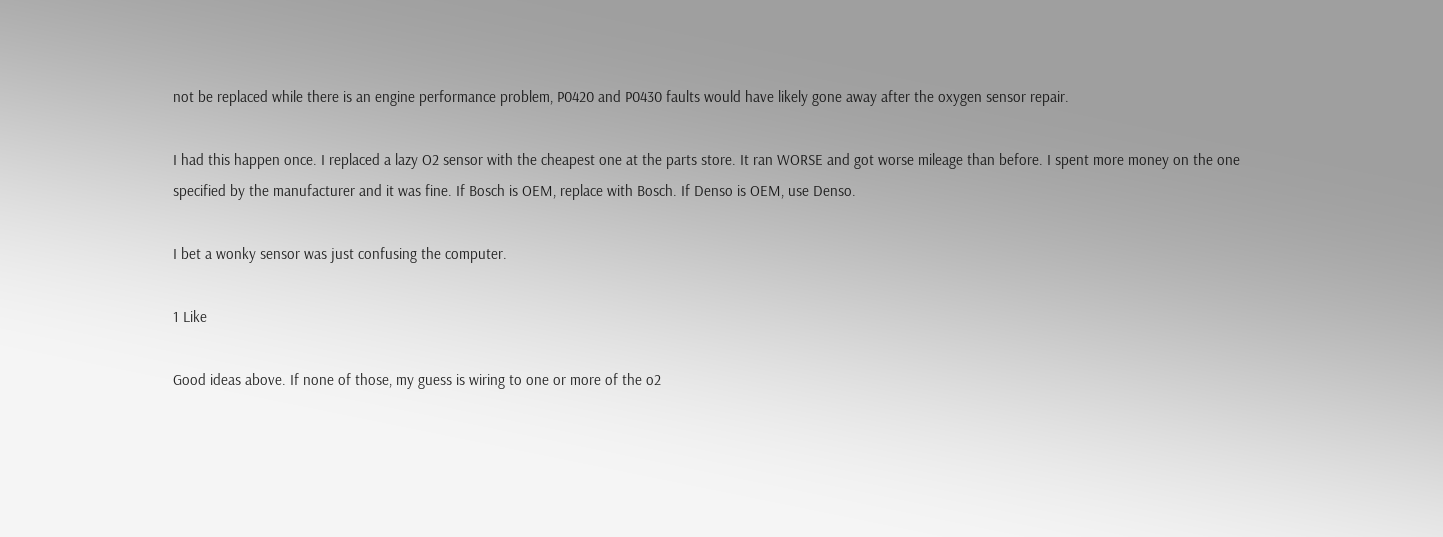not be replaced while there is an engine performance problem, P0420 and P0430 faults would have likely gone away after the oxygen sensor repair.

I had this happen once. I replaced a lazy O2 sensor with the cheapest one at the parts store. It ran WORSE and got worse mileage than before. I spent more money on the one specified by the manufacturer and it was fine. If Bosch is OEM, replace with Bosch. If Denso is OEM, use Denso.

I bet a wonky sensor was just confusing the computer.

1 Like

Good ideas above. If none of those, my guess is wiring to one or more of the o2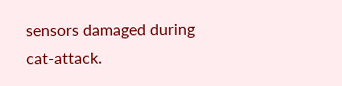sensors damaged during cat-attack.